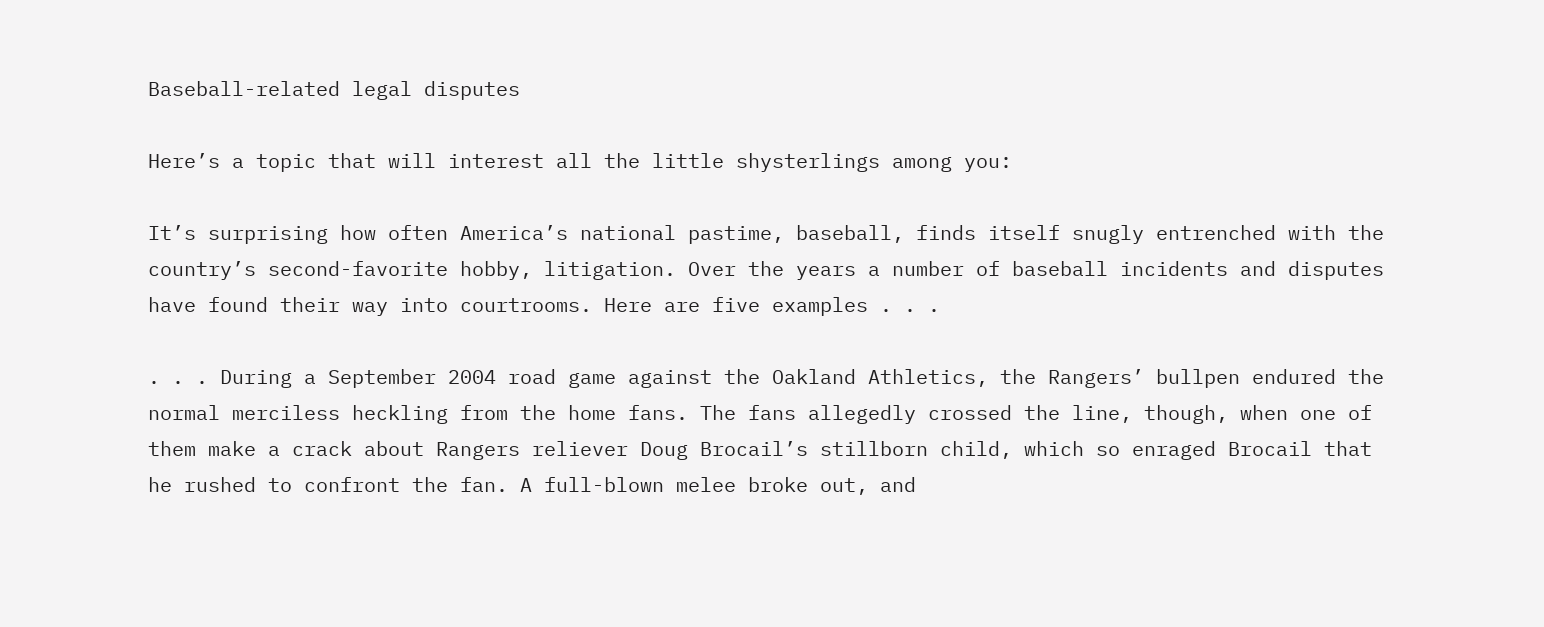Baseball-related legal disputes

Here’s a topic that will interest all the little shysterlings among you:

It’s surprising how often America’s national pastime, baseball, finds itself snugly entrenched with the country’s second-favorite hobby, litigation. Over the years a number of baseball incidents and disputes have found their way into courtrooms. Here are five examples . . .

. . . During a September 2004 road game against the Oakland Athletics, the Rangers’ bullpen endured the normal merciless heckling from the home fans. The fans allegedly crossed the line, though, when one of them make a crack about Rangers reliever Doug Brocail’s stillborn child, which so enraged Brocail that he rushed to confront the fan. A full-blown melee broke out, and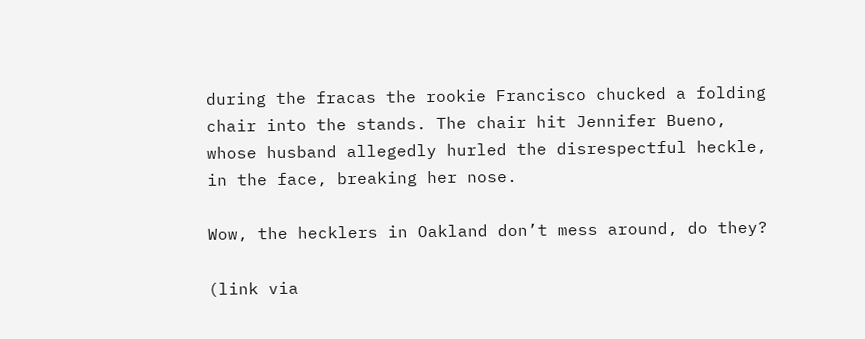during the fracas the rookie Francisco chucked a folding chair into the stands. The chair hit Jennifer Bueno, whose husband allegedly hurled the disrespectful heckle, in the face, breaking her nose.

Wow, the hecklers in Oakland don’t mess around, do they?

(link via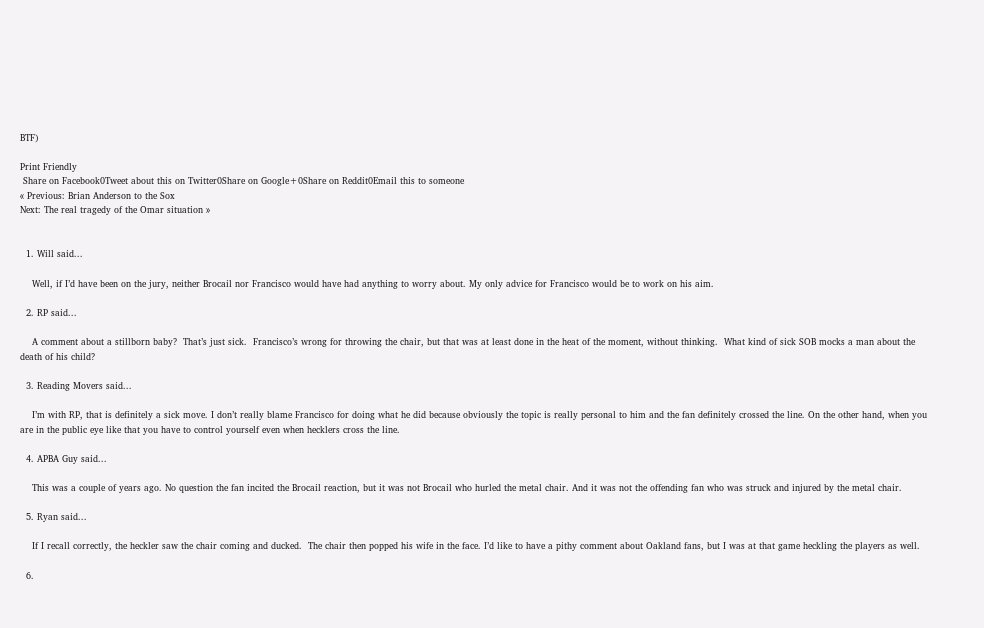BTF)

Print Friendly
 Share on Facebook0Tweet about this on Twitter0Share on Google+0Share on Reddit0Email this to someone
« Previous: Brian Anderson to the Sox
Next: The real tragedy of the Omar situation »


  1. Will said...

    Well, if I’d have been on the jury, neither Brocail nor Francisco would have had anything to worry about. My only advice for Francisco would be to work on his aim.

  2. RP said...

    A comment about a stillborn baby?  That’s just sick.  Francisco’s wrong for throwing the chair, but that was at least done in the heat of the moment, without thinking.  What kind of sick SOB mocks a man about the death of his child?

  3. Reading Movers said...

    I’m with RP, that is definitely a sick move. I don’t really blame Francisco for doing what he did because obviously the topic is really personal to him and the fan definitely crossed the line. On the other hand, when you are in the public eye like that you have to control yourself even when hecklers cross the line.

  4. APBA Guy said...

    This was a couple of years ago. No question the fan incited the Brocail reaction, but it was not Brocail who hurled the metal chair. And it was not the offending fan who was struck and injured by the metal chair.

  5. Ryan said...

    If I recall correctly, the heckler saw the chair coming and ducked.  The chair then popped his wife in the face. I’d like to have a pithy comment about Oakland fans, but I was at that game heckling the players as well.

  6.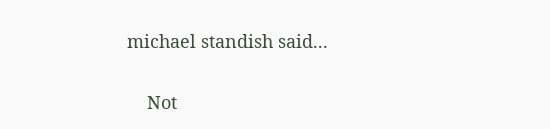michael standish said...

    Not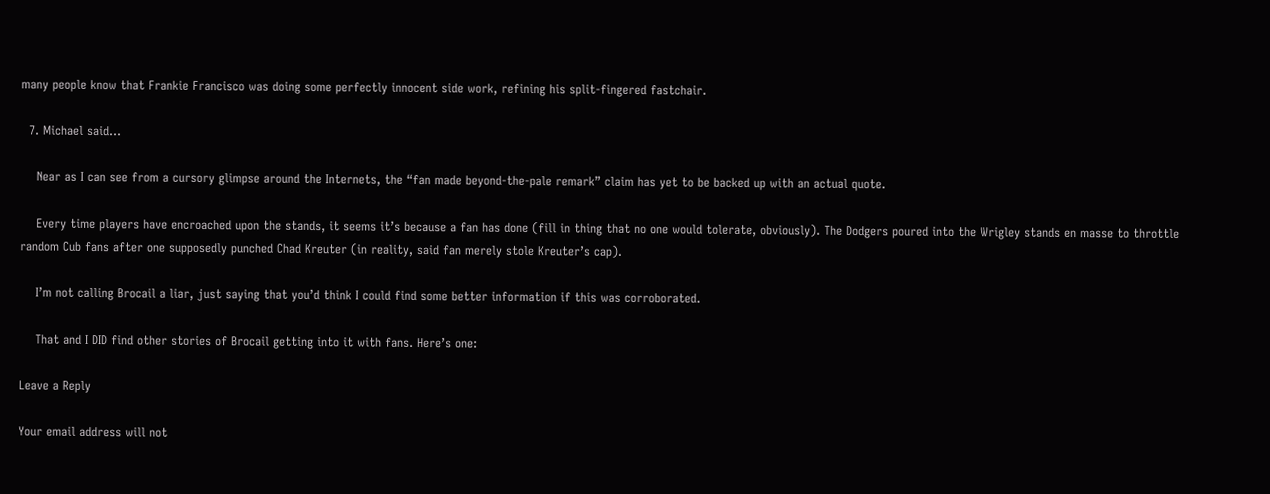many people know that Frankie Francisco was doing some perfectly innocent side work, refining his split-fingered fastchair.

  7. Michael said...

    Near as I can see from a cursory glimpse around the Internets, the “fan made beyond-the-pale remark” claim has yet to be backed up with an actual quote.

    Every time players have encroached upon the stands, it seems it’s because a fan has done (fill in thing that no one would tolerate, obviously). The Dodgers poured into the Wrigley stands en masse to throttle random Cub fans after one supposedly punched Chad Kreuter (in reality, said fan merely stole Kreuter’s cap).

    I’m not calling Brocail a liar, just saying that you’d think I could find some better information if this was corroborated.

    That and I DID find other stories of Brocail getting into it with fans. Here’s one:

Leave a Reply

Your email address will not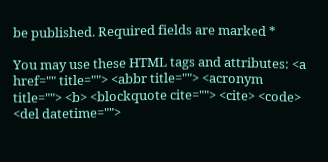be published. Required fields are marked *

You may use these HTML tags and attributes: <a href="" title=""> <abbr title=""> <acronym title=""> <b> <blockquote cite=""> <cite> <code> <del datetime="">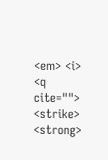<em> <i> <q cite=""> <strike> <strong>